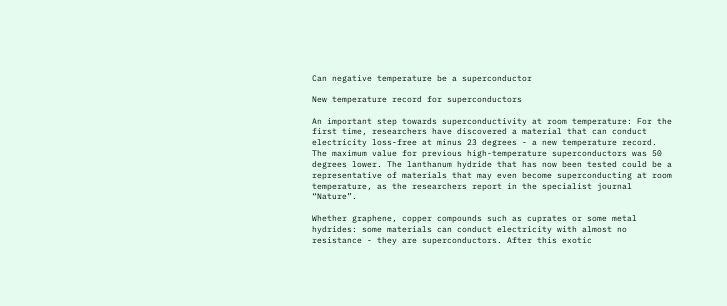Can negative temperature be a superconductor

New temperature record for superconductors

An important step towards superconductivity at room temperature: For the first time, researchers have discovered a material that can conduct electricity loss-free at minus 23 degrees - a new temperature record. The maximum value for previous high-temperature superconductors was 50 degrees lower. The lanthanum hydride that has now been tested could be a representative of materials that may even become superconducting at room temperature, as the researchers report in the specialist journal “Nature”.

Whether graphene, copper compounds such as cuprates or some metal hydrides: some materials can conduct electricity with almost no resistance - they are superconductors. After this exotic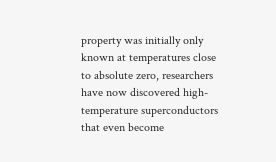property was initially only known at temperatures close to absolute zero, researchers have now discovered high-temperature superconductors that even become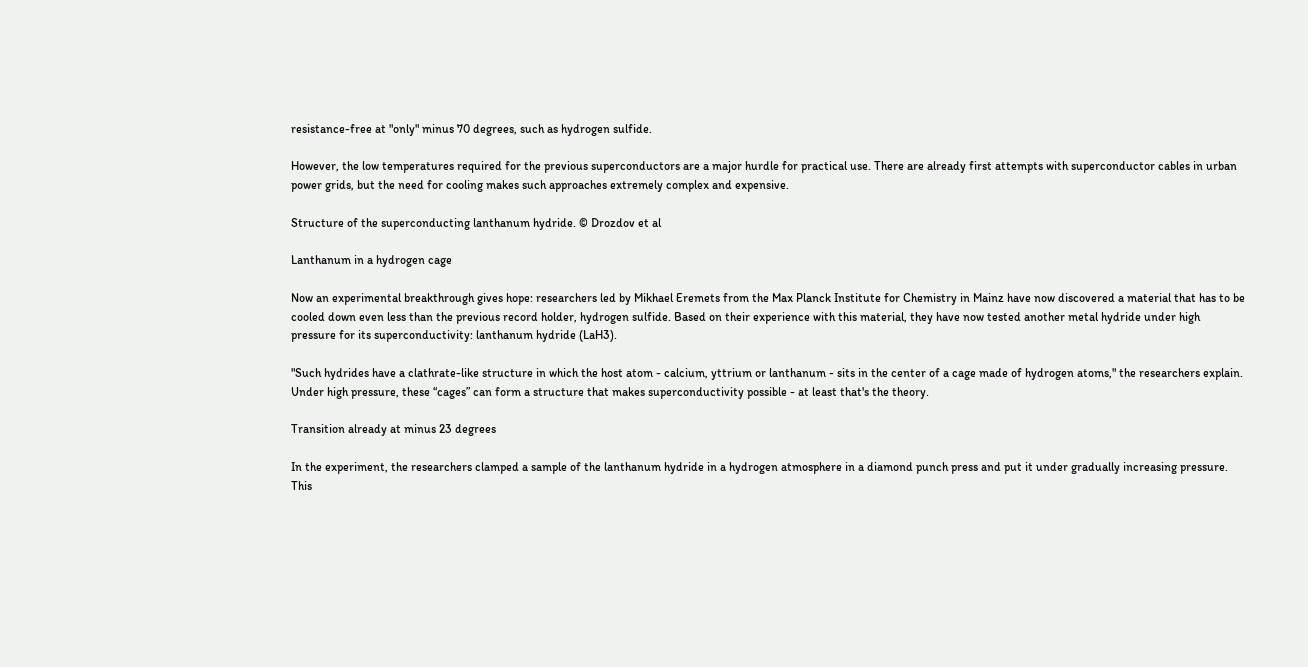resistance-free at "only" minus 70 degrees, such as hydrogen sulfide.

However, the low temperatures required for the previous superconductors are a major hurdle for practical use. There are already first attempts with superconductor cables in urban power grids, but the need for cooling makes such approaches extremely complex and expensive.

Structure of the superconducting lanthanum hydride. © Drozdov et al

Lanthanum in a hydrogen cage

Now an experimental breakthrough gives hope: researchers led by Mikhael Eremets from the Max Planck Institute for Chemistry in Mainz have now discovered a material that has to be cooled down even less than the previous record holder, hydrogen sulfide. Based on their experience with this material, they have now tested another metal hydride under high pressure for its superconductivity: lanthanum hydride (LaH3).

"Such hydrides have a clathrate-like structure in which the host atom - calcium, yttrium or lanthanum - sits in the center of a cage made of hydrogen atoms," the researchers explain. Under high pressure, these “cages” can form a structure that makes superconductivity possible - at least that's the theory.

Transition already at minus 23 degrees

In the experiment, the researchers clamped a sample of the lanthanum hydride in a hydrogen atmosphere in a diamond punch press and put it under gradually increasing pressure. This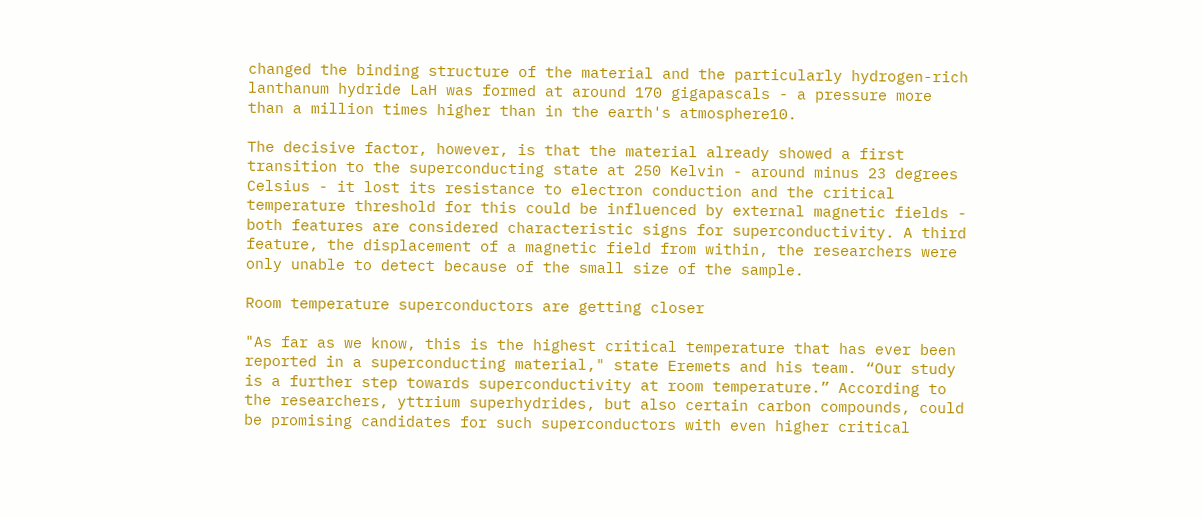changed the binding structure of the material and the particularly hydrogen-rich lanthanum hydride LaH was formed at around 170 gigapascals - a pressure more than a million times higher than in the earth's atmosphere10.

The decisive factor, however, is that the material already showed a first transition to the superconducting state at 250 Kelvin - around minus 23 degrees Celsius - it lost its resistance to electron conduction and the critical temperature threshold for this could be influenced by external magnetic fields - both features are considered characteristic signs for superconductivity. A third feature, the displacement of a magnetic field from within, the researchers were only unable to detect because of the small size of the sample.

Room temperature superconductors are getting closer

"As far as we know, this is the highest critical temperature that has ever been reported in a superconducting material," state Eremets and his team. “Our study is a further step towards superconductivity at room temperature.” According to the researchers, yttrium superhydrides, but also certain carbon compounds, could be promising candidates for such superconductors with even higher critical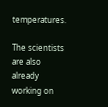temperatures.

The scientists are also already working on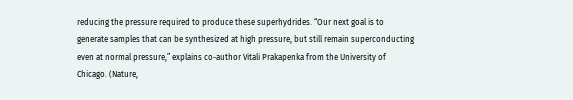reducing the pressure required to produce these superhydrides. “Our next goal is to generate samples that can be synthesized at high pressure, but still remain superconducting even at normal pressure,” explains co-author Vitali Prakapenka from the University of Chicago. (Nature,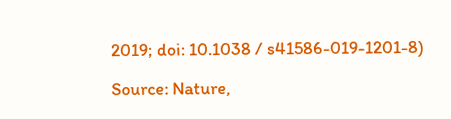2019; doi: 10.1038 / s41586-019-1201-8)

Source: Nature,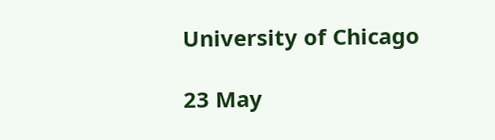University of Chicago

23 May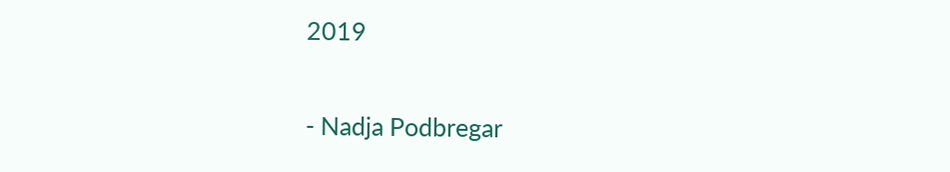2019

- Nadja Podbregar